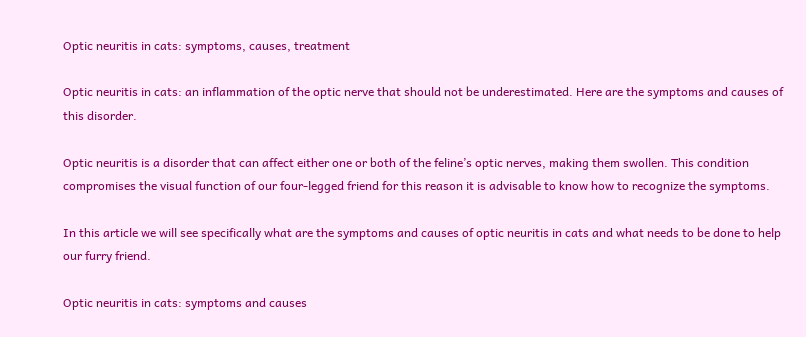Optic neuritis in cats: symptoms, causes, treatment

Optic neuritis in cats: an inflammation of the optic nerve that should not be underestimated. Here are the symptoms and causes of this disorder.

Optic neuritis is a disorder that can affect either one or both of the feline’s optic nerves, making them swollen. This condition compromises the visual function of our four-legged friend for this reason it is advisable to know how to recognize the symptoms.

In this article we will see specifically what are the symptoms and causes of optic neuritis in cats and what needs to be done to help our furry friend.

Optic neuritis in cats: symptoms and causes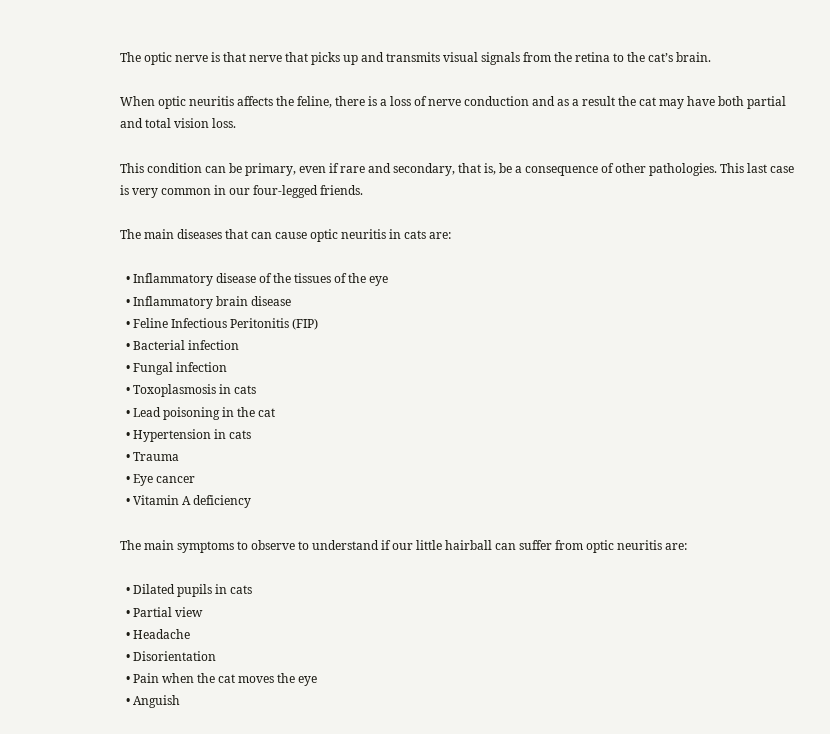The optic nerve is that nerve that picks up and transmits visual signals from the retina to the cat’s brain.

When optic neuritis affects the feline, there is a loss of nerve conduction and as a result the cat may have both partial and total vision loss.

This condition can be primary, even if rare and secondary, that is, be a consequence of other pathologies. This last case is very common in our four-legged friends.

The main diseases that can cause optic neuritis in cats are:

  • Inflammatory disease of the tissues of the eye
  • Inflammatory brain disease
  • Feline Infectious Peritonitis (FIP)
  • Bacterial infection
  • Fungal infection
  • Toxoplasmosis in cats
  • Lead poisoning in the cat
  • Hypertension in cats
  • Trauma
  • Eye cancer
  • Vitamin A deficiency

The main symptoms to observe to understand if our little hairball can suffer from optic neuritis are:

  • Dilated pupils in cats
  • Partial view
  • Headache
  • Disorientation
  • Pain when the cat moves the eye
  • Anguish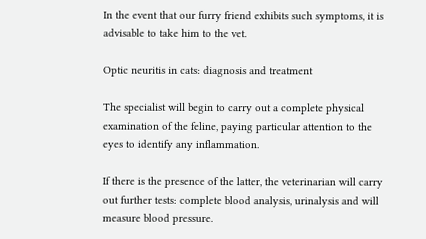In the event that our furry friend exhibits such symptoms, it is advisable to take him to the vet.

Optic neuritis in cats: diagnosis and treatment

The specialist will begin to carry out a complete physical examination of the feline, paying particular attention to the eyes to identify any inflammation.

If there is the presence of the latter, the veterinarian will carry out further tests: complete blood analysis, urinalysis and will measure blood pressure.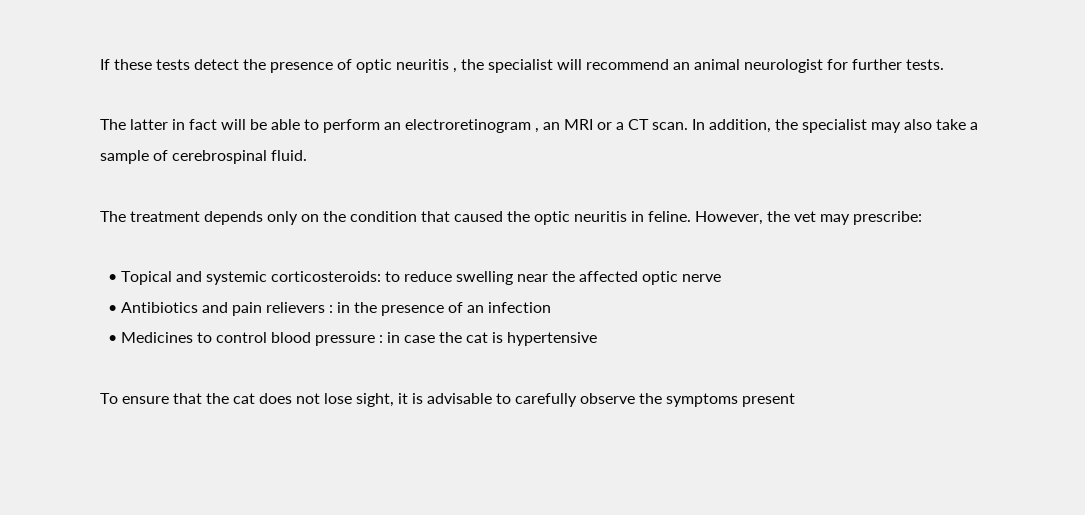If these tests detect the presence of optic neuritis , the specialist will recommend an animal neurologist for further tests.

The latter in fact will be able to perform an electroretinogram , an MRI or a CT scan. In addition, the specialist may also take a sample of cerebrospinal fluid.

The treatment depends only on the condition that caused the optic neuritis in feline. However, the vet may prescribe:

  • Topical and systemic corticosteroids: to reduce swelling near the affected optic nerve
  • Antibiotics and pain relievers : in the presence of an infection
  • Medicines to control blood pressure : in case the cat is hypertensive

To ensure that the cat does not lose sight, it is advisable to carefully observe the symptoms present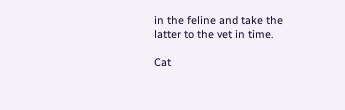in the feline and take the latter to the vet in time.

Cat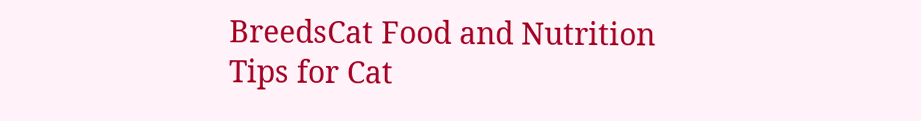BreedsCat Food and Nutrition
Tips for Cat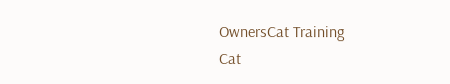OwnersCat Training
Cat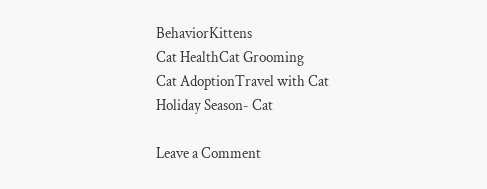BehaviorKittens
Cat HealthCat Grooming
Cat AdoptionTravel with Cat
Holiday Season- Cat

Leave a Comment